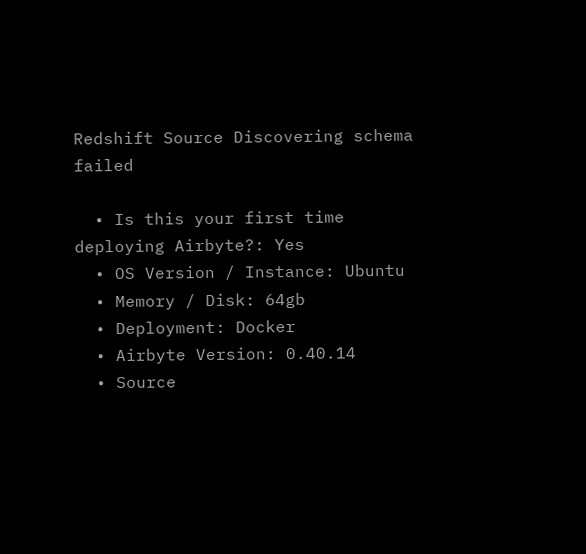Redshift Source Discovering schema failed

  • Is this your first time deploying Airbyte?: Yes
  • OS Version / Instance: Ubuntu
  • Memory / Disk: 64gb
  • Deployment: Docker
  • Airbyte Version: 0.40.14
  • Source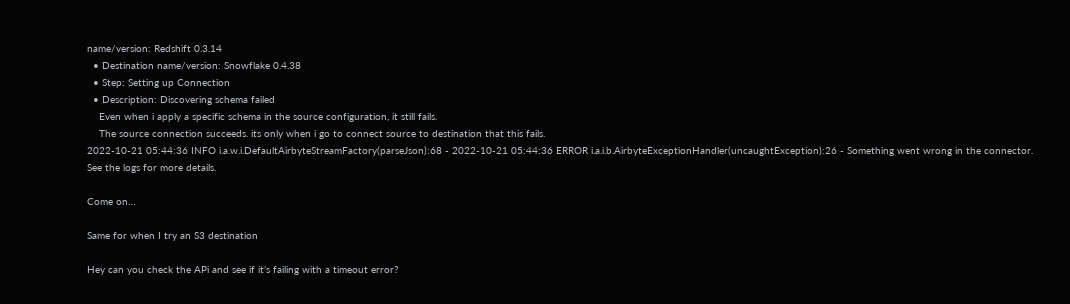name/version: Redshift 0.3.14
  • Destination name/version: Snowflake 0.4.38
  • Step: Setting up Connection
  • Description: Discovering schema failed
    Even when i apply a specific schema in the source configuration, it still fails.
    The source connection succeeds. its only when i go to connect source to destination that this fails.
2022-10-21 05:44:36 INFO i.a.w.i.DefaultAirbyteStreamFactory(parseJson):68 - 2022-10-21 05:44:36 ERROR i.a.i.b.AirbyteExceptionHandler(uncaughtException):26 - Something went wrong in the connector. See the logs for more details.

Come on…

Same for when I try an S3 destination

Hey can you check the APi and see if it’s failing with a timeout error?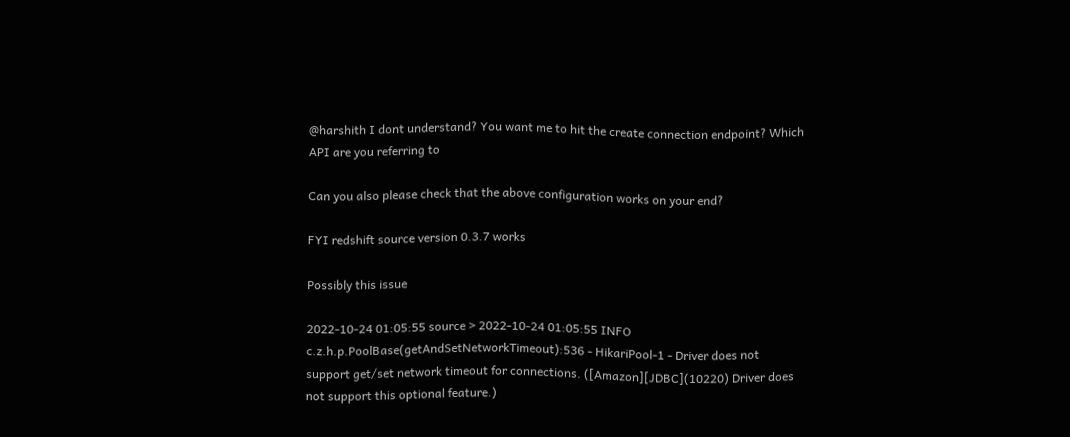@harshith I dont understand? You want me to hit the create connection endpoint? Which API are you referring to

Can you also please check that the above configuration works on your end?

FYI redshift source version 0.3.7 works

Possibly this issue

2022-10-24 01:05:55 source > 2022-10-24 01:05:55 INFO c.z.h.p.PoolBase(getAndSetNetworkTimeout):536 - HikariPool-1 - Driver does not support get/set network timeout for connections. ([Amazon][JDBC](10220) Driver does not support this optional feature.)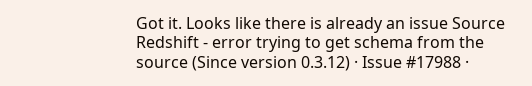Got it. Looks like there is already an issue Source Redshift - error trying to get schema from the source (Since version 0.3.12) · Issue #17988 ·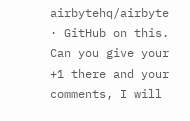airbytehq/airbyte · GitHub on this. Can you give your +1 there and your comments, I will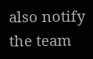also notify the team